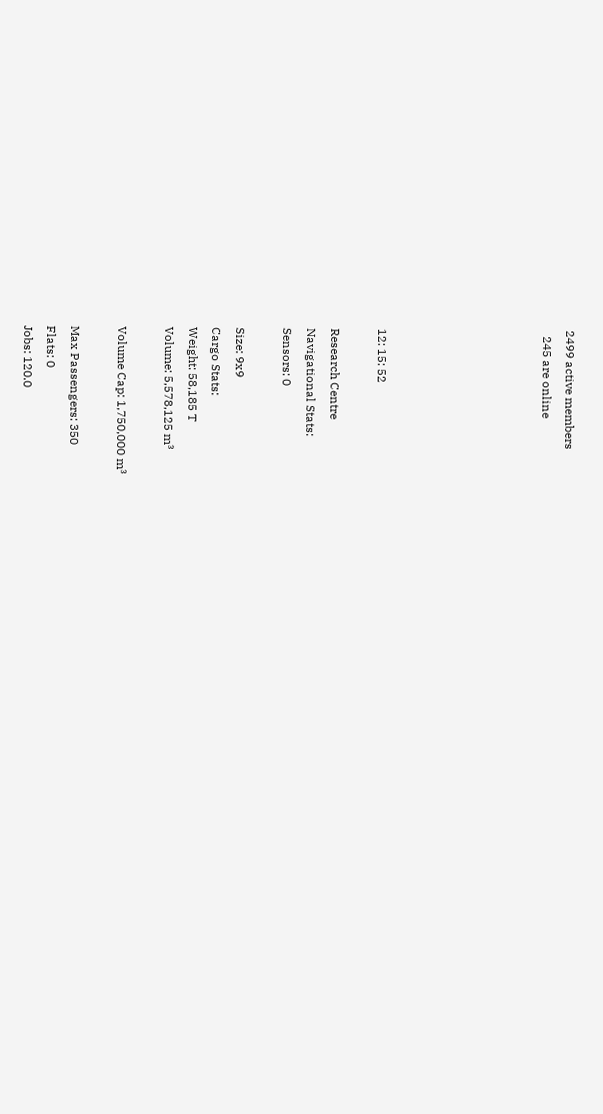2499 active members
  245 are online






12: 15: 52

Research Centre
Navigational Stats:
Sensors: 0

Size: 9x9
Cargo Stats:
Weight: 58,185 T
Volume: 5,578,125 m³

Volume Cap: 1,750,000 m³

Max Passengers: 350
Flats: 0
Jobs: 120.0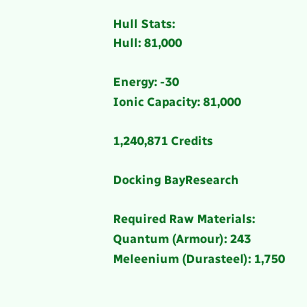Hull Stats:
Hull: 81,000

Energy: -30
Ionic Capacity: 81,000

1,240,871 Credits

Docking BayResearch

Required Raw Materials:
Quantum (Armour): 243
Meleenium (Durasteel): 1,750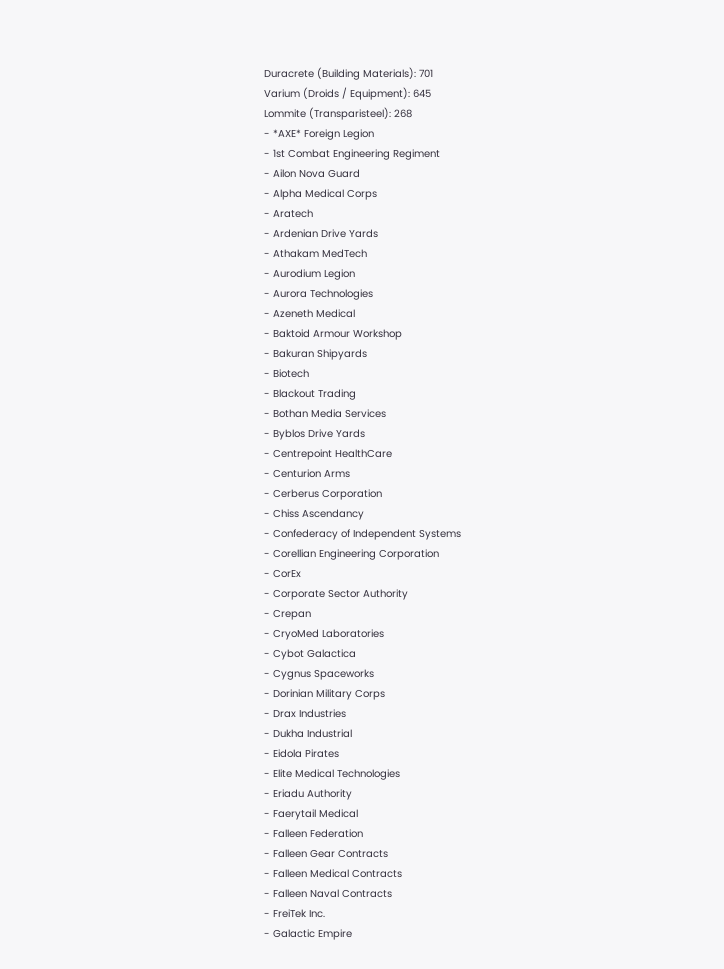Duracrete (Building Materials): 701
Varium (Droids / Equipment): 645
Lommite (Transparisteel): 268
- *AXE* Foreign Legion
- 1st Combat Engineering Regiment
- Ailon Nova Guard
- Alpha Medical Corps
- Aratech
- Ardenian Drive Yards
- Athakam MedTech
- Aurodium Legion
- Aurora Technologies
- Azeneth Medical
- Baktoid Armour Workshop
- Bakuran Shipyards
- Biotech
- Blackout Trading
- Bothan Media Services
- Byblos Drive Yards
- Centrepoint HealthCare
- Centurion Arms
- Cerberus Corporation
- Chiss Ascendancy
- Confederacy of Independent Systems
- Corellian Engineering Corporation
- CorEx
- Corporate Sector Authority
- Crepan
- CryoMed Laboratories
- Cybot Galactica
- Cygnus Spaceworks
- Dorinian Military Corps
- Drax Industries
- Dukha Industrial
- Eidola Pirates
- Elite Medical Technologies
- Eriadu Authority
- Faerytail Medical
- Falleen Federation
- Falleen Gear Contracts
- Falleen Medical Contracts
- Falleen Naval Contracts
- FreiTek Inc.
- Galactic Empire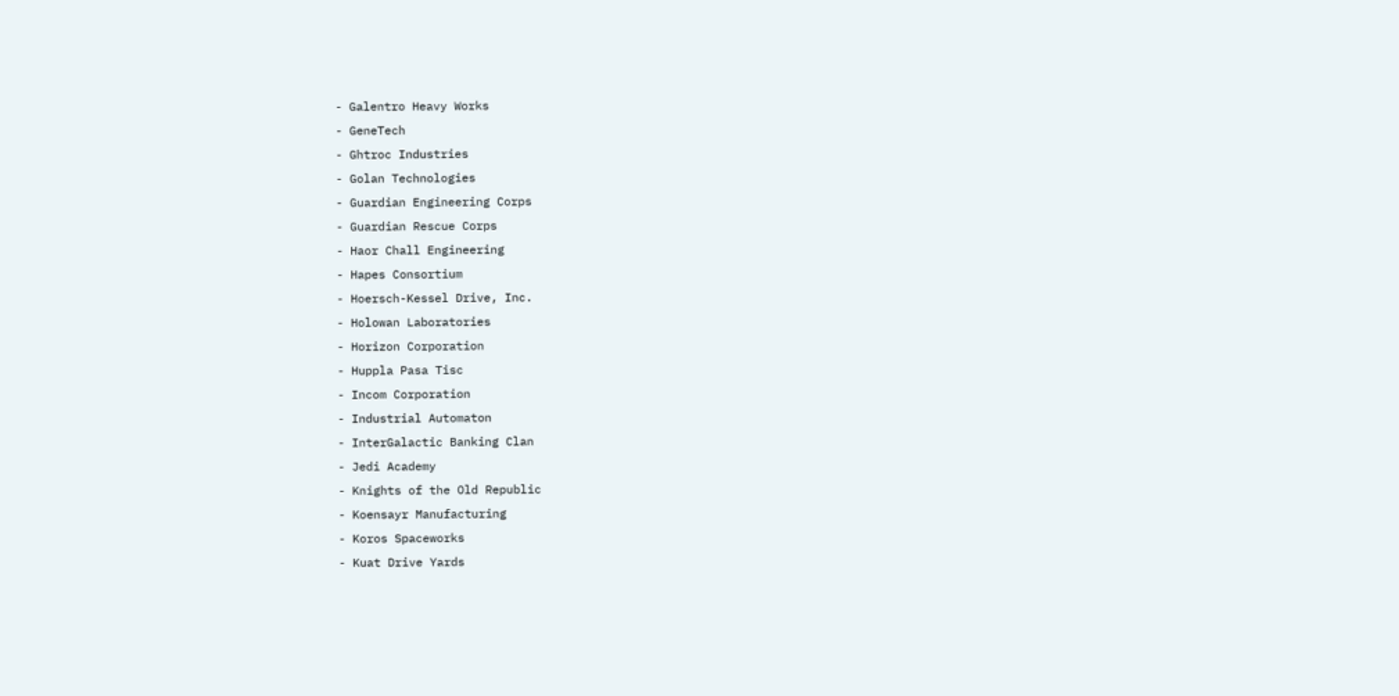- Galentro Heavy Works
- GeneTech
- Ghtroc Industries
- Golan Technologies
- Guardian Engineering Corps
- Guardian Rescue Corps
- Haor Chall Engineering
- Hapes Consortium
- Hoersch-Kessel Drive, Inc.
- Holowan Laboratories
- Horizon Corporation
- Huppla Pasa Tisc
- Incom Corporation
- Industrial Automaton
- InterGalactic Banking Clan
- Jedi Academy
- Knights of the Old Republic
- Koensayr Manufacturing
- Koros Spaceworks
- Kuat Drive Yards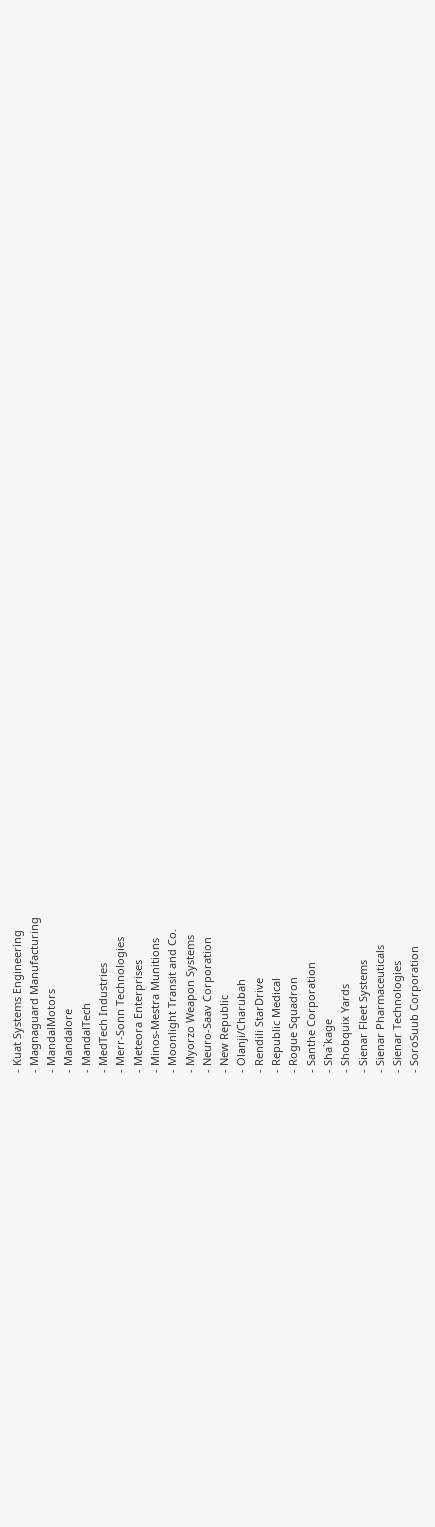- Kuat Systems Engineering
- Magnaguard Manufacturing
- MandalMotors
- Mandalore
- MandalTech
- MedTech Industries
- Merr-Sonn Technologies
- Meteora Enterprises
- Minos-Mestra Munitions
- Moonlight Transit and Co.
- Myorzo Weapon Systems
- Neuro-Saav Corporation
- New Republic
- Olanji/Charubah
- Rendili StarDrive
- Republic Medical
- Rogue Squadron
- Santhe Corporation
- Sha`kage
- Shobquix Yards
- Sienar Fleet Systems
- Sienar Pharmaceuticals
- Sienar Technologies
- SoroSuub Corporation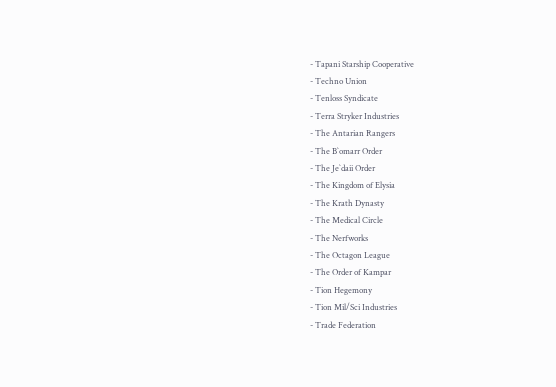- Tapani Starship Cooperative
- Techno Union
- Tenloss Syndicate
- Terra Stryker Industries
- The Antarian Rangers
- The B`omarr Order
- The Je`daii Order
- The Kingdom of Elysia
- The Krath Dynasty
- The Medical Circle
- The Nerfworks
- The Octagon League
- The Order of Kampar
- Tion Hegemony
- Tion Mil/Sci Industries
- Trade Federation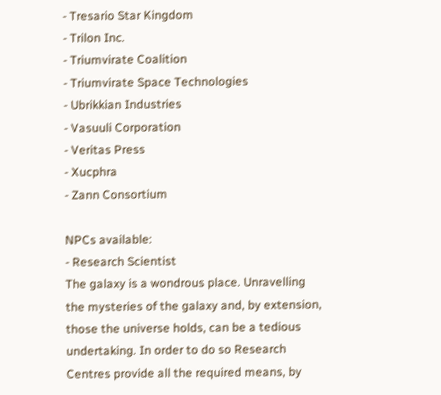- Tresario Star Kingdom
- Trilon Inc.
- Triumvirate Coalition
- Triumvirate Space Technologies
- Ubrikkian Industries
- Vasuuli Corporation
- Veritas Press
- Xucphra
- Zann Consortium

NPCs available:
- Research Scientist
The galaxy is a wondrous place. Unravelling the mysteries of the galaxy and, by extension, those the universe holds, can be a tedious undertaking. In order to do so Research Centres provide all the required means, by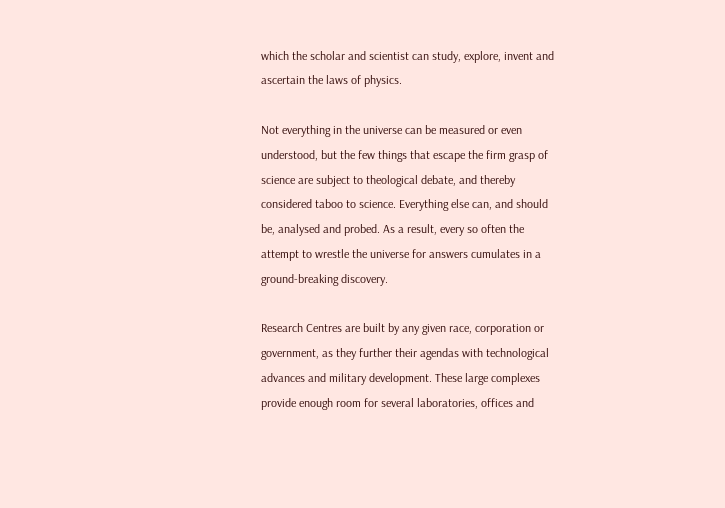which the scholar and scientist can study, explore, invent and ascertain the laws of physics.

Not everything in the universe can be measured or even understood, but the few things that escape the firm grasp of science are subject to theological debate, and thereby considered taboo to science. Everything else can, and should be, analysed and probed. As a result, every so often the attempt to wrestle the universe for answers cumulates in a ground-breaking discovery.

Research Centres are built by any given race, corporation or government, as they further their agendas with technological advances and military development. These large complexes provide enough room for several laboratories, offices and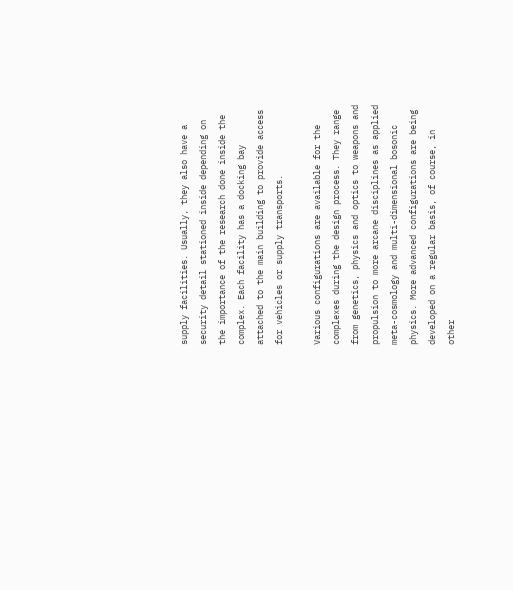supply facilities. Usually, they also have a security detail stationed inside depending on the importance of the research done inside the complex. Each facility has a docking bay attached to the main building to provide access for vehicles or supply transports.

Various configurations are available for the complexes during the design process. They range from genetics, physics and optics to weapons and propulsion to more arcane disciplines as applied meta-cosmology and multi-dimensional bosonic physics. More advanced configurations are being developed on a regular basis, of course, in other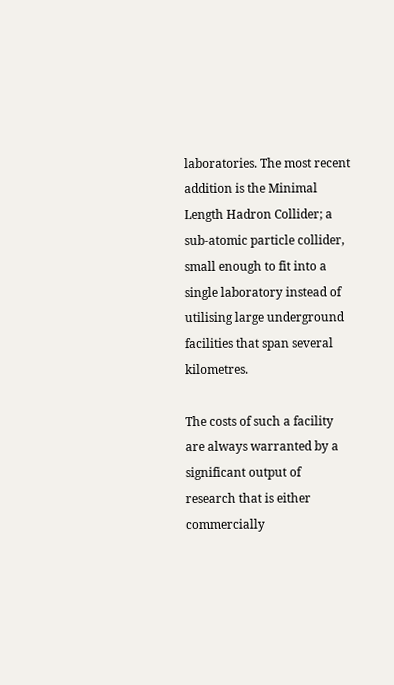laboratories. The most recent addition is the Minimal Length Hadron Collider; a sub-atomic particle collider, small enough to fit into a single laboratory instead of utilising large underground facilities that span several kilometres.

The costs of such a facility are always warranted by a significant output of research that is either commercially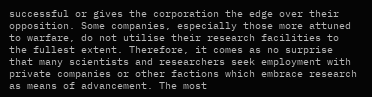successful or gives the corporation the edge over their opposition. Some companies, especially those more attuned to warfare, do not utilise their research facilities to the fullest extent. Therefore, it comes as no surprise that many scientists and researchers seek employment with private companies or other factions which embrace research as means of advancement. The most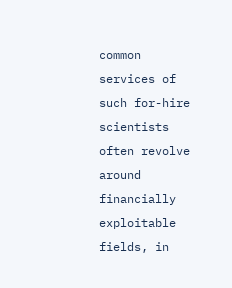common services of such for-hire scientists often revolve around financially exploitable fields, in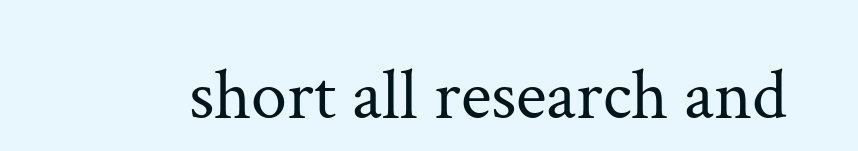short all research and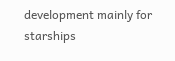development mainly for starships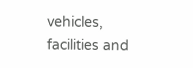vehicles, facilities and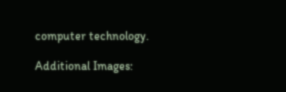computer technology.

Additional Images: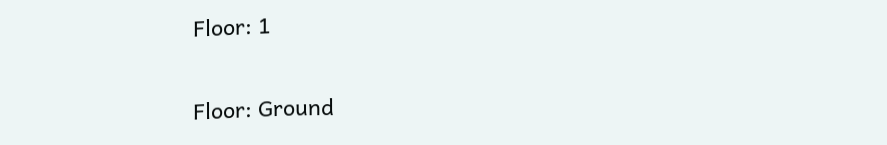Floor: 1

Floor: Ground